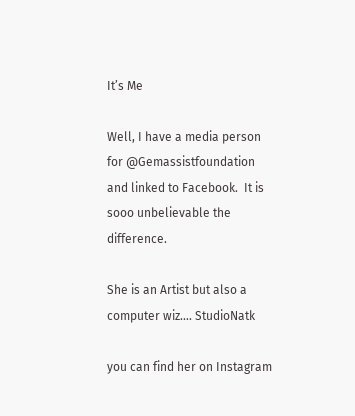It’s Me

Well, I have a media person for @Gemassistfoundation  and linked to Facebook.  It is sooo unbelievable the difference.

She is an Artist but also a computer wiz…. StudioNatk

you can find her on Instagram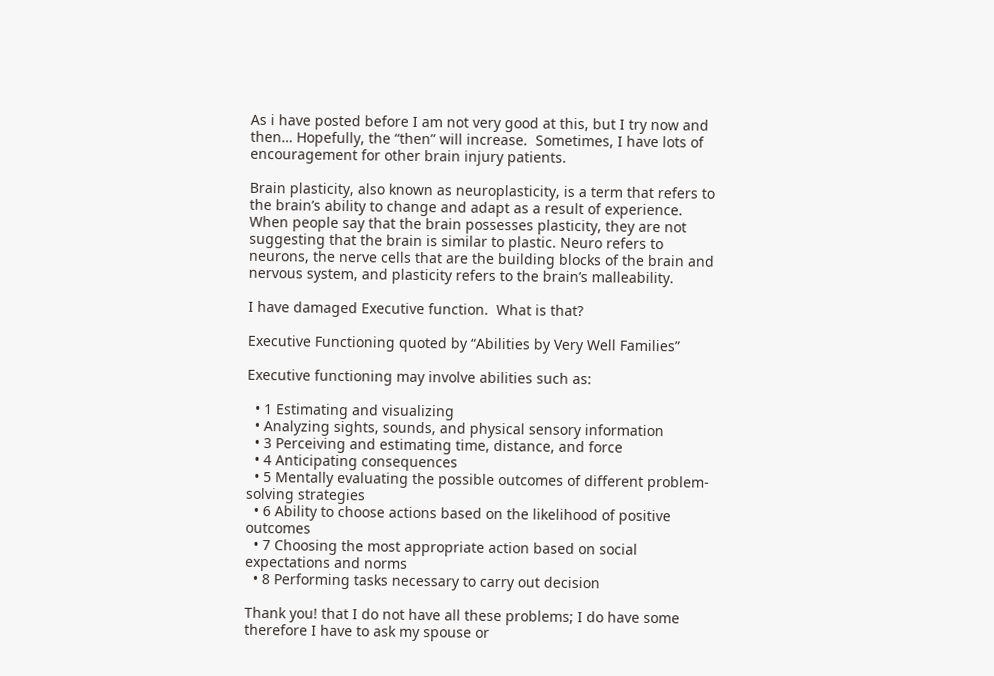As i have posted before I am not very good at this, but I try now and then… Hopefully, the “then” will increase.  Sometimes, I have lots of encouragement for other brain injury patients.

Brain plasticity, also known as neuroplasticity, is a term that refers to the brain’s ability to change and adapt as a result of experience. When people say that the brain possesses plasticity, they are not suggesting that the brain is similar to plastic. Neuro refers to neurons, the nerve cells that are the building blocks of the brain and nervous system, and plasticity refers to the brain’s malleability.

I have damaged Executive function.  What is that?

Executive Functioning quoted by “Abilities by Very Well Families”

Executive functioning may involve abilities such as:

  • 1 Estimating and visualizing
  • Analyzing sights, sounds, and physical sensory information
  • 3 Perceiving and estimating time, distance, and force
  • 4 Anticipating consequences
  • 5 Mentally evaluating the possible outcomes of different problem-solving strategies
  • 6 Ability to choose actions based on the likelihood of positive outcomes
  • 7 Choosing the most appropriate action based on social expectations and norms
  • 8 Performing tasks necessary to carry out decision

Thank you! that I do not have all these problems; I do have some therefore I have to ask my spouse or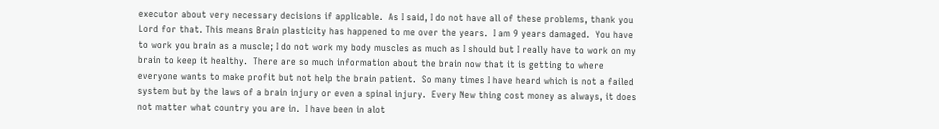executor about very necessary decisions if applicable.  As I said, I do not have all of these problems, thank you Lord for that. This means Brain plasticity has happened to me over the years.  I am 9 years damaged.  You have to work you brain as a muscle; I do not work my body muscles as much as I should but I really have to work on my brain to keep it healthy.  There are so much information about the brain now that it is getting to where everyone wants to make profit but not help the brain patient.  So many times I have heard which is not a failed system but by the laws of a brain injury or even a spinal injury.  Every New thing cost money as always, it does not matter what country you are in.  I have been in alot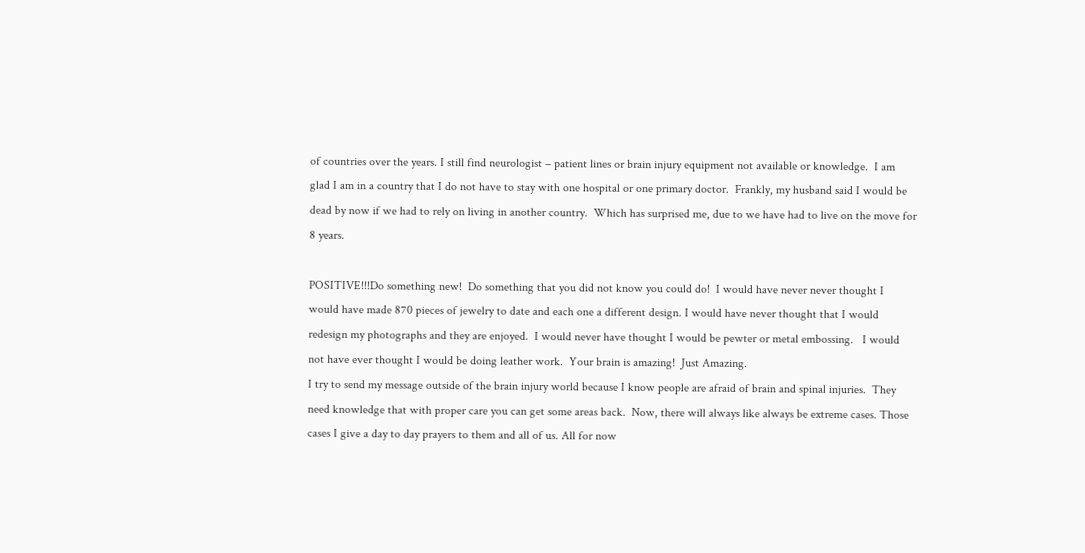of countries over the years. I still find neurologist – patient lines or brain injury equipment not available or knowledge.  I am glad I am in a country that I do not have to stay with one hospital or one primary doctor.  Frankly, my husband said I would be dead by now if we had to rely on living in another country.  Which has surprised me, due to we have had to live on the move for 8 years.

POSITIVE!!!Do something new!  Do something that you did not know you could do!  I would have never never thought I would have made 870 pieces of jewelry to date and each one a different design. I would have never thought that I would redesign my photographs and they are enjoyed.  I would never have thought I would be pewter or metal embossing.   I would not have ever thought I would be doing leather work.  Your brain is amazing!  Just Amazing.
I try to send my message outside of the brain injury world because I know people are afraid of brain and spinal injuries.  They need knowledge that with proper care you can get some areas back.  Now, there will always like always be extreme cases. Those cases I give a day to day prayers to them and all of us. All for now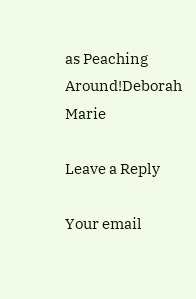as Peaching Around!Deborah Marie

Leave a Reply

Your email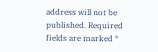address will not be published. Required fields are marked *